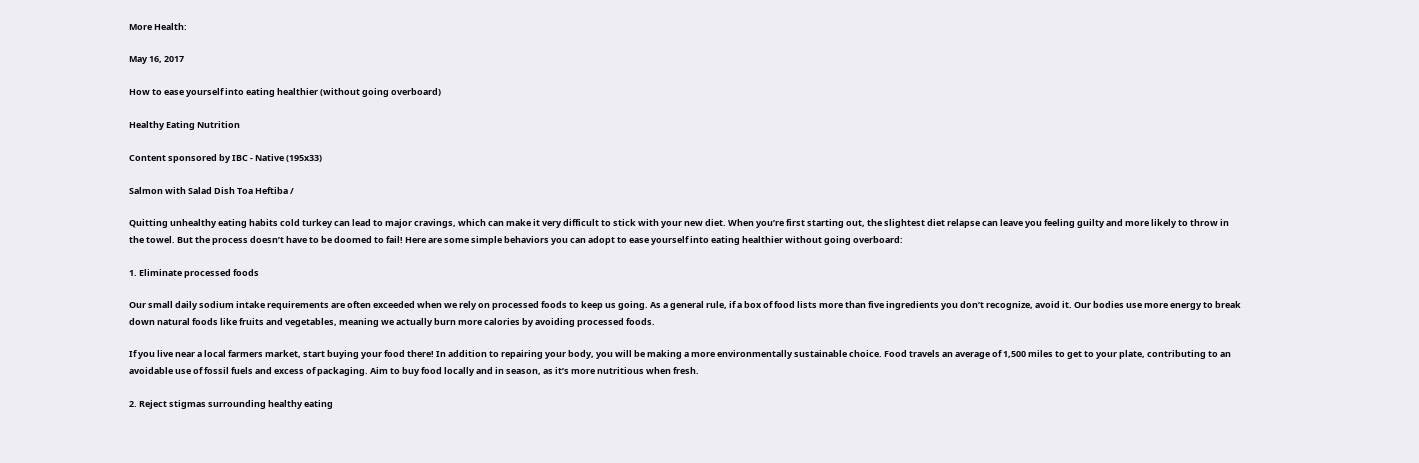More Health:

May 16, 2017

How to ease yourself into eating healthier (without going overboard)

Healthy Eating Nutrition

Content sponsored by IBC - Native (195x33)

Salmon with Salad Dish Toa Heftiba /

Quitting unhealthy eating habits cold turkey can lead to major cravings, which can make it very difficult to stick with your new diet. When you’re first starting out, the slightest diet relapse can leave you feeling guilty and more likely to throw in the towel. But the process doesn’t have to be doomed to fail! Here are some simple behaviors you can adopt to ease yourself into eating healthier without going overboard:

1. Eliminate processed foods

Our small daily sodium intake requirements are often exceeded when we rely on processed foods to keep us going. As a general rule, if a box of food lists more than five ingredients you don’t recognize, avoid it. Our bodies use more energy to break down natural foods like fruits and vegetables, meaning we actually burn more calories by avoiding processed foods.

If you live near a local farmers market, start buying your food there! In addition to repairing your body, you will be making a more environmentally sustainable choice. Food travels an average of 1,500 miles to get to your plate, contributing to an avoidable use of fossil fuels and excess of packaging. Aim to buy food locally and in season, as it’s more nutritious when fresh.

2. Reject stigmas surrounding healthy eating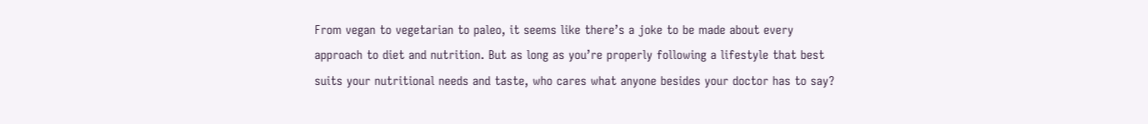From vegan to vegetarian to paleo, it seems like there’s a joke to be made about every approach to diet and nutrition. But as long as you’re properly following a lifestyle that best suits your nutritional needs and taste, who cares what anyone besides your doctor has to say?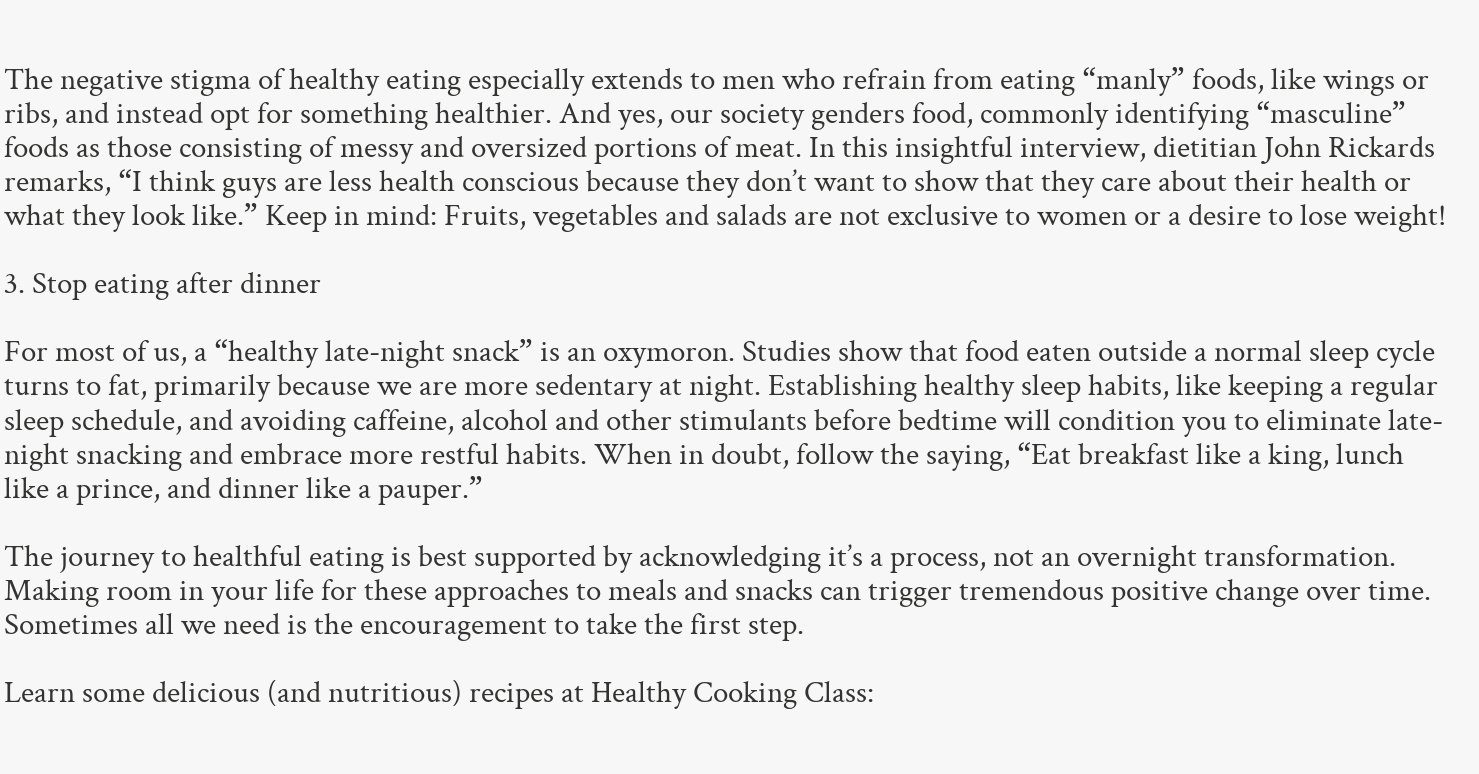The negative stigma of healthy eating especially extends to men who refrain from eating “manly” foods, like wings or ribs, and instead opt for something healthier. And yes, our society genders food, commonly identifying “masculine” foods as those consisting of messy and oversized portions of meat. In this insightful interview, dietitian John Rickards remarks, “I think guys are less health conscious because they don’t want to show that they care about their health or what they look like.” Keep in mind: Fruits, vegetables and salads are not exclusive to women or a desire to lose weight!

3. Stop eating after dinner

For most of us, a “healthy late-night snack” is an oxymoron. Studies show that food eaten outside a normal sleep cycle turns to fat, primarily because we are more sedentary at night. Establishing healthy sleep habits, like keeping a regular sleep schedule, and avoiding caffeine, alcohol and other stimulants before bedtime will condition you to eliminate late-night snacking and embrace more restful habits. When in doubt, follow the saying, “Eat breakfast like a king, lunch like a prince, and dinner like a pauper.”

The journey to healthful eating is best supported by acknowledging it’s a process, not an overnight transformation. Making room in your life for these approaches to meals and snacks can trigger tremendous positive change over time. Sometimes all we need is the encouragement to take the first step.

Learn some delicious (and nutritious) recipes at Healthy Cooking Class: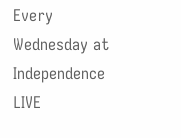Every Wednesday at Independence LIVE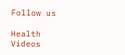Follow us

Health Videos